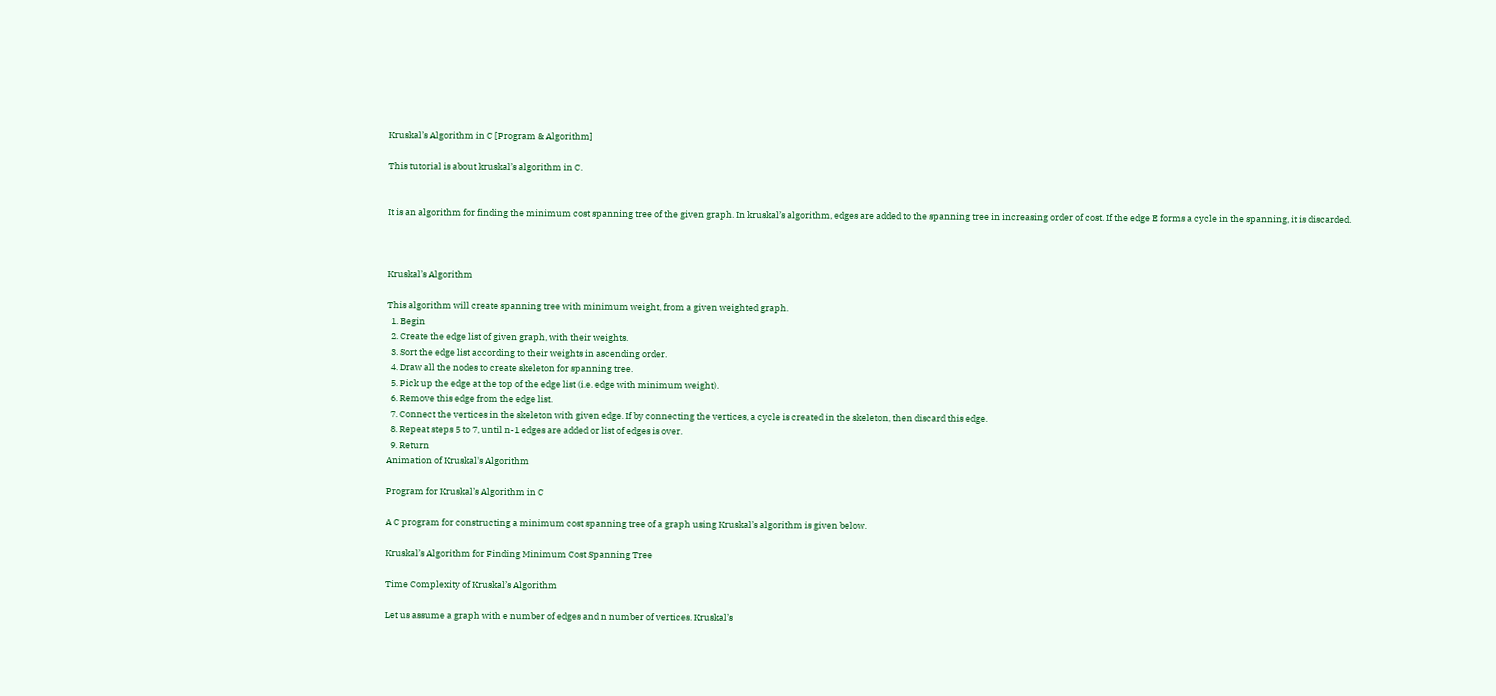Kruskal’s Algorithm in C [Program & Algorithm]

This tutorial is about kruskal’s algorithm in C.


It is an algorithm for finding the minimum cost spanning tree of the given graph. In kruskal’s algorithm, edges are added to the spanning tree in increasing order of cost. If the edge E forms a cycle in the spanning, it is discarded.



Kruskal’s Algorithm

This algorithm will create spanning tree with minimum weight, from a given weighted graph.
  1. Begin
  2. Create the edge list of given graph, with their weights.
  3. Sort the edge list according to their weights in ascending order.
  4. Draw all the nodes to create skeleton for spanning tree.
  5. Pick up the edge at the top of the edge list (i.e. edge with minimum weight).
  6. Remove this edge from the edge list.
  7. Connect the vertices in the skeleton with given edge. If by connecting the vertices, a cycle is created in the skeleton, then discard this edge.
  8. Repeat steps 5 to 7, until n-1 edges are added or list of edges is over.
  9. Return
Animation of Kruskal's Algorithm

Program for Kruskal’s Algorithm in C

A C program for constructing a minimum cost spanning tree of a graph using Kruskal’s algorithm is given below.

Kruskal’s Algorithm for Finding Minimum Cost Spanning Tree

Time Complexity of Kruskal’s Algorithm

Let us assume a graph with e number of edges and n number of vertices. Kruskal’s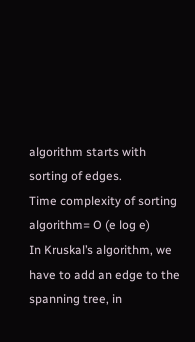algorithm starts with sorting of edges.
Time complexity of sorting algorithm= O (e log e)
In Kruskal’s algorithm, we have to add an edge to the spanning tree, in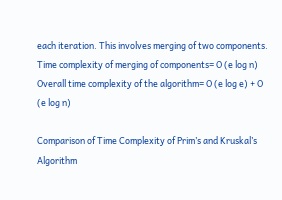each iteration. This involves merging of two components.
Time complexity of merging of components= O (e log n)
Overall time complexity of the algorithm= O (e log e) + O (e log n)

Comparison of Time Complexity of Prim’s and Kruskal’s Algorithm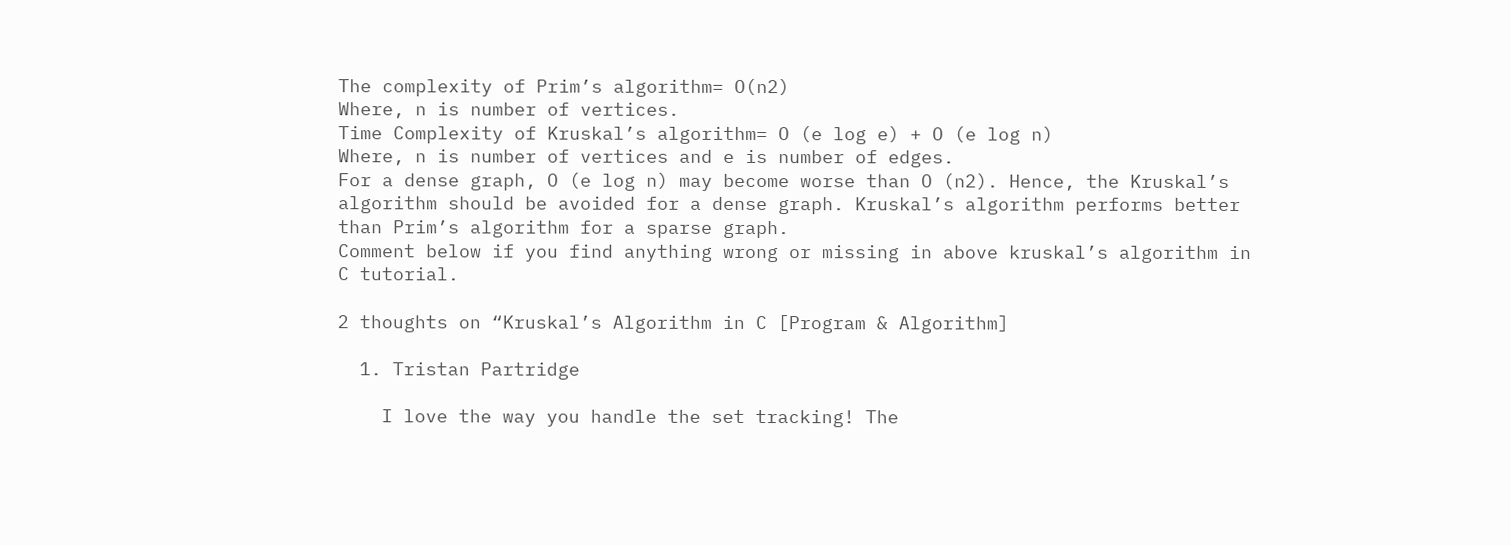The complexity of Prim’s algorithm= O(n2)
Where, n is number of vertices.
Time Complexity of Kruskal’s algorithm= O (e log e) + O (e log n)
Where, n is number of vertices and e is number of edges.
For a dense graph, O (e log n) may become worse than O (n2). Hence, the Kruskal’s algorithm should be avoided for a dense graph. Kruskal’s algorithm performs better than Prim’s algorithm for a sparse graph.
Comment below if you find anything wrong or missing in above kruskal’s algorithm in C tutorial.

2 thoughts on “Kruskal’s Algorithm in C [Program & Algorithm]

  1. Tristan Partridge

    I love the way you handle the set tracking! The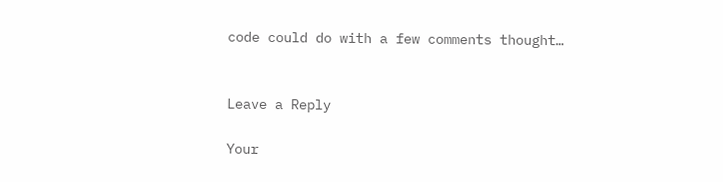code could do with a few comments thought…


Leave a Reply

Your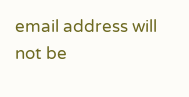email address will not be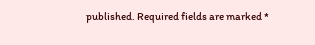published. Required fields are marked *